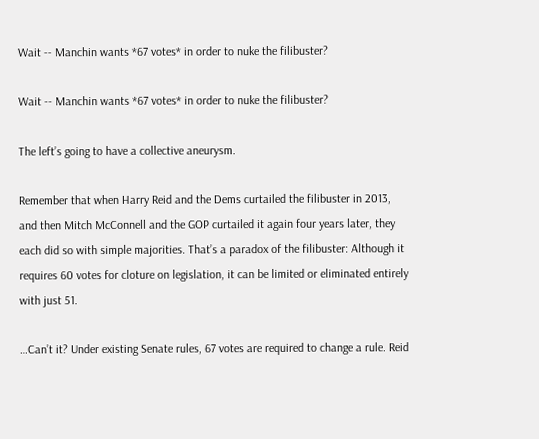Wait -- Manchin wants *67 votes* in order to nuke the filibuster?

Wait -- Manchin wants *67 votes* in order to nuke the filibuster?

The left’s going to have a collective aneurysm.

Remember that when Harry Reid and the Dems curtailed the filibuster in 2013, and then Mitch McConnell and the GOP curtailed it again four years later, they each did so with simple majorities. That’s a paradox of the filibuster: Although it requires 60 votes for cloture on legislation, it can be limited or eliminated entirely with just 51.

…Can’t it? Under existing Senate rules, 67 votes are required to change a rule. Reid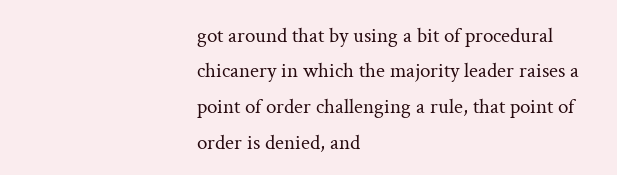got around that by using a bit of procedural chicanery in which the majority leader raises a point of order challenging a rule, that point of order is denied, and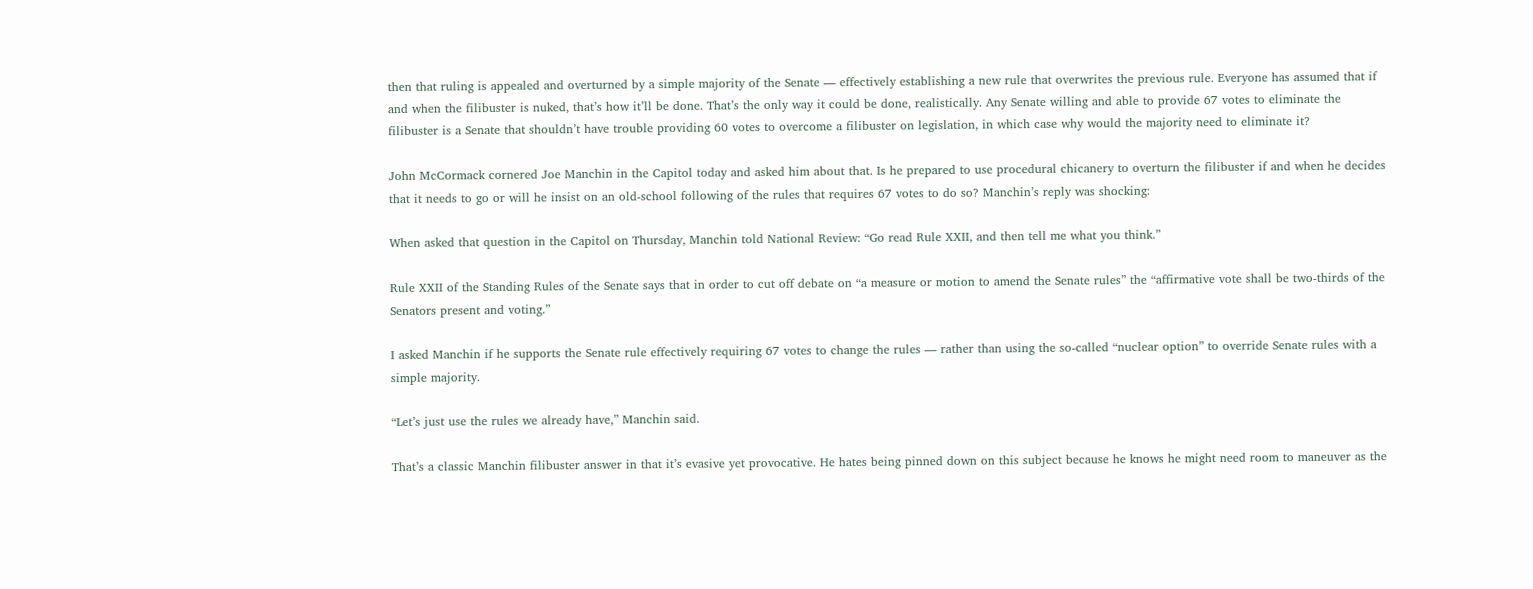then that ruling is appealed and overturned by a simple majority of the Senate — effectively establishing a new rule that overwrites the previous rule. Everyone has assumed that if and when the filibuster is nuked, that’s how it’ll be done. That’s the only way it could be done, realistically. Any Senate willing and able to provide 67 votes to eliminate the filibuster is a Senate that shouldn’t have trouble providing 60 votes to overcome a filibuster on legislation, in which case why would the majority need to eliminate it?

John McCormack cornered Joe Manchin in the Capitol today and asked him about that. Is he prepared to use procedural chicanery to overturn the filibuster if and when he decides that it needs to go or will he insist on an old-school following of the rules that requires 67 votes to do so? Manchin’s reply was shocking:

When asked that question in the Capitol on Thursday, Manchin told National Review: “Go read Rule XXII, and then tell me what you think.”

Rule XXII of the Standing Rules of the Senate says that in order to cut off debate on “a measure or motion to amend the Senate rules” the “affirmative vote shall be two-thirds of the Senators present and voting.”

I asked Manchin if he supports the Senate rule effectively requiring 67 votes to change the rules — rather than using the so-called “nuclear option” to override Senate rules with a simple majority.

“Let’s just use the rules we already have,” Manchin said.

That’s a classic Manchin filibuster answer in that it’s evasive yet provocative. He hates being pinned down on this subject because he knows he might need room to maneuver as the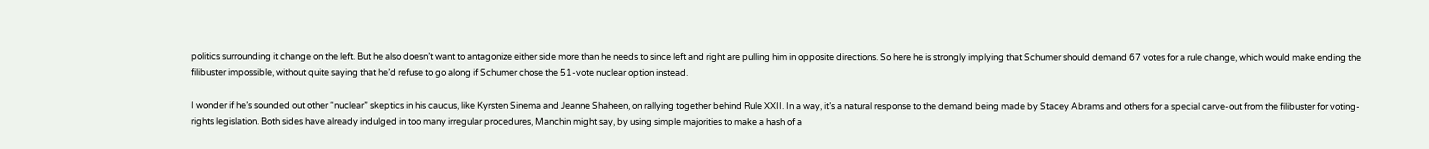politics surrounding it change on the left. But he also doesn’t want to antagonize either side more than he needs to since left and right are pulling him in opposite directions. So here he is strongly implying that Schumer should demand 67 votes for a rule change, which would make ending the filibuster impossible, without quite saying that he’d refuse to go along if Schumer chose the 51-vote nuclear option instead.

I wonder if he’s sounded out other “nuclear” skeptics in his caucus, like Kyrsten Sinema and Jeanne Shaheen, on rallying together behind Rule XXII. In a way, it’s a natural response to the demand being made by Stacey Abrams and others for a special carve-out from the filibuster for voting-rights legislation. Both sides have already indulged in too many irregular procedures, Manchin might say, by using simple majorities to make a hash of a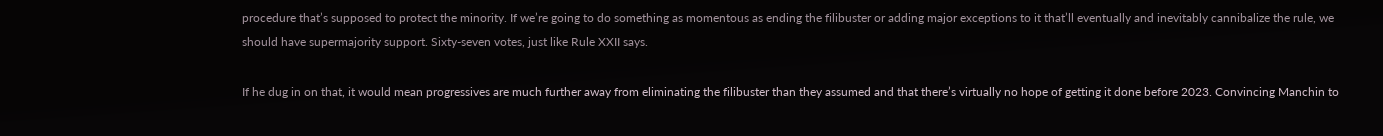procedure that’s supposed to protect the minority. If we’re going to do something as momentous as ending the filibuster or adding major exceptions to it that’ll eventually and inevitably cannibalize the rule, we should have supermajority support. Sixty-seven votes, just like Rule XXII says.

If he dug in on that, it would mean progressives are much further away from eliminating the filibuster than they assumed and that there’s virtually no hope of getting it done before 2023. Convincing Manchin to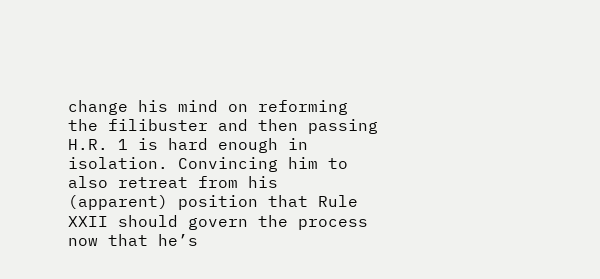change his mind on reforming the filibuster and then passing H.R. 1 is hard enough in isolation. Convincing him to also retreat from his (apparent) position that Rule XXII should govern the process now that he’s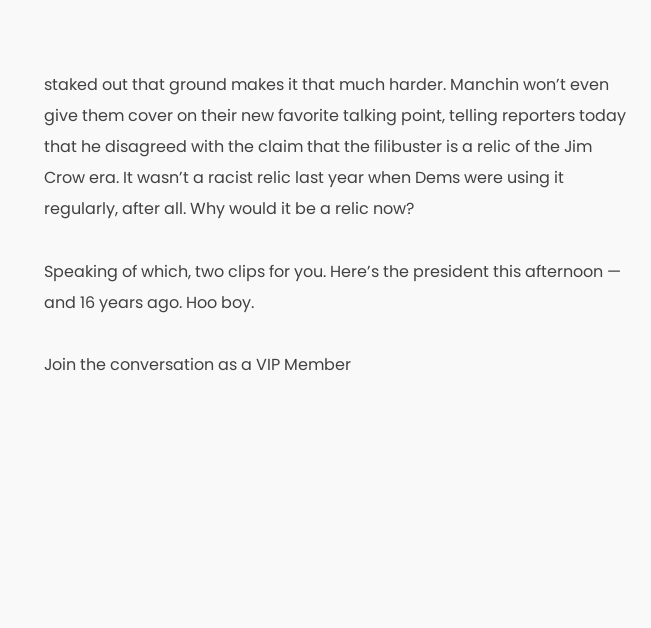staked out that ground makes it that much harder. Manchin won’t even give them cover on their new favorite talking point, telling reporters today that he disagreed with the claim that the filibuster is a relic of the Jim Crow era. It wasn’t a racist relic last year when Dems were using it regularly, after all. Why would it be a relic now?

Speaking of which, two clips for you. Here’s the president this afternoon — and 16 years ago. Hoo boy.

Join the conversation as a VIP Member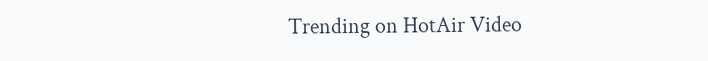Trending on HotAir Video